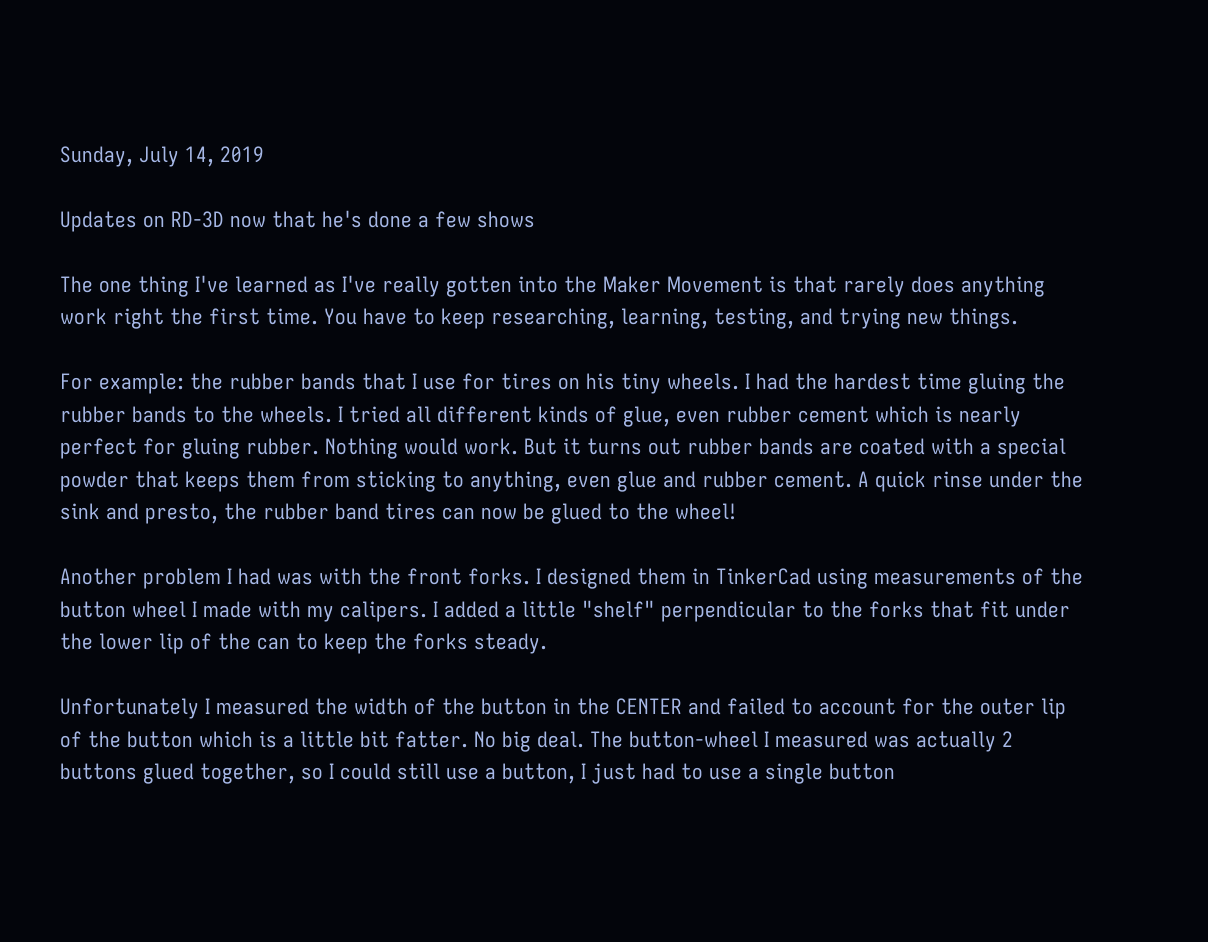Sunday, July 14, 2019

Updates on RD-3D now that he's done a few shows

The one thing I've learned as I've really gotten into the Maker Movement is that rarely does anything work right the first time. You have to keep researching, learning, testing, and trying new things.

For example: the rubber bands that I use for tires on his tiny wheels. I had the hardest time gluing the rubber bands to the wheels. I tried all different kinds of glue, even rubber cement which is nearly perfect for gluing rubber. Nothing would work. But it turns out rubber bands are coated with a special powder that keeps them from sticking to anything, even glue and rubber cement. A quick rinse under the sink and presto, the rubber band tires can now be glued to the wheel!

Another problem I had was with the front forks. I designed them in TinkerCad using measurements of the button wheel I made with my calipers. I added a little "shelf" perpendicular to the forks that fit under the lower lip of the can to keep the forks steady.

Unfortunately I measured the width of the button in the CENTER and failed to account for the outer lip of the button which is a little bit fatter. No big deal. The button-wheel I measured was actually 2 buttons glued together, so I could still use a button, I just had to use a single button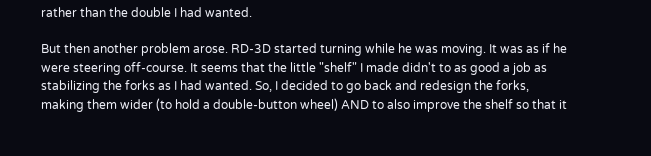rather than the double I had wanted.

But then another problem arose. RD-3D started turning while he was moving. It was as if he were steering off-course. It seems that the little "shelf" I made didn't to as good a job as stabilizing the forks as I had wanted. So, I decided to go back and redesign the forks, making them wider (to hold a double-button wheel) AND to also improve the shelf so that it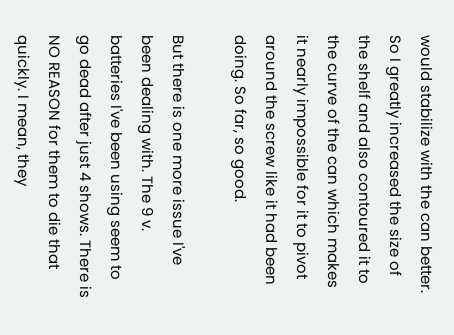would stabilize with the can better. So I greatly increased the size of the shelf and also contoured it to the curve of the can which makes it nearly impossible for it to pivot around the screw like it had been doing. So far, so good.

But there is one more issue I've been dealing with. The 9 v. batteries I've been using seem to go dead after just 4 shows. There is NO REASON for them to die that quickly. I mean, they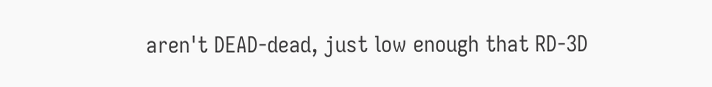aren't DEAD-dead, just low enough that RD-3D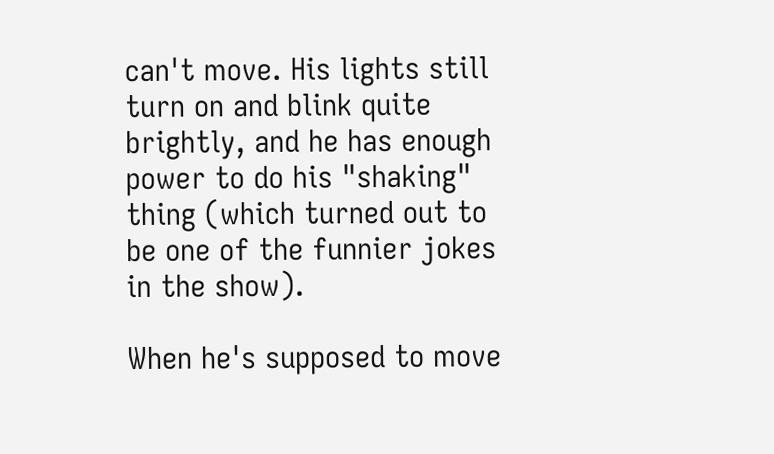can't move. His lights still turn on and blink quite brightly, and he has enough power to do his "shaking" thing (which turned out to be one of the funnier jokes in the show).

When he's supposed to move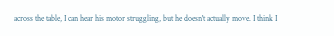across the table, I can hear his motor struggling, but he doesn't actually move. I think I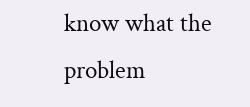know what the problem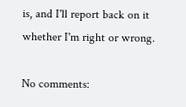is, and I'll report back on it whether I'm right or wrong.

No comments: